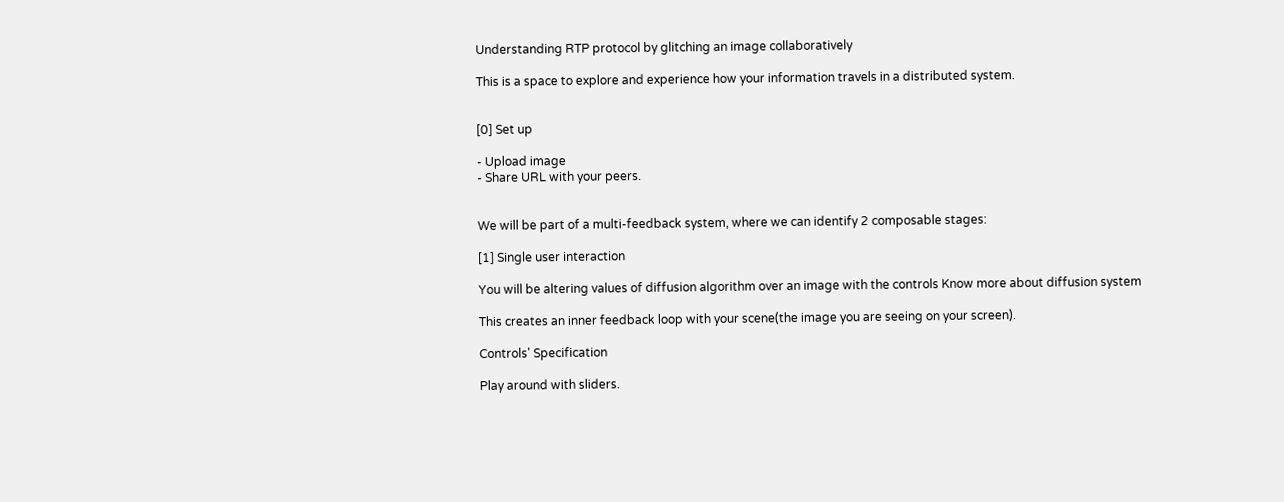Understanding RTP protocol by glitching an image collaboratively

This is a space to explore and experience how your information travels in a distributed system.


[0] Set up

- Upload image
- Share URL with your peers.


We will be part of a multi-feedback system, where we can identify 2 composable stages:

[1] Single user interaction

You will be altering values of diffusion algorithm over an image with the controls Know more about diffusion system

This creates an inner feedback loop with your scene(the image you are seeing on your screen).

Controls' Specification

Play around with sliders.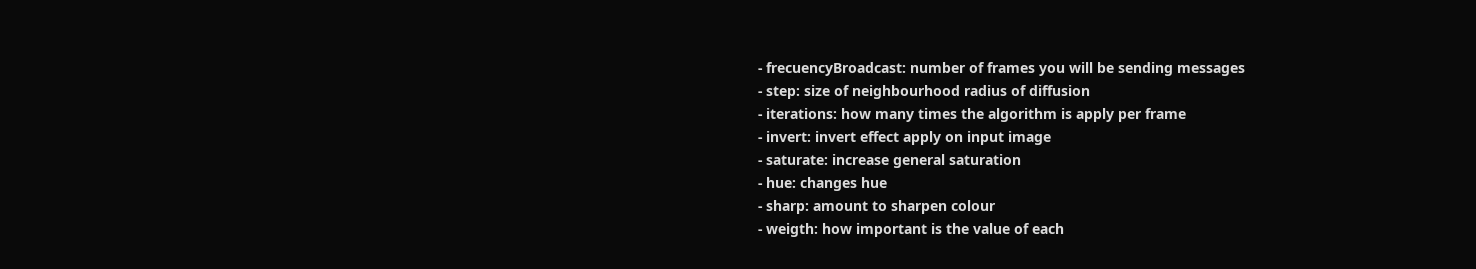- frecuencyBroadcast: number of frames you will be sending messages
- step: size of neighbourhood radius of diffusion
- iterations: how many times the algorithm is apply per frame
- invert: invert effect apply on input image
- saturate: increase general saturation
- hue: changes hue
- sharp: amount to sharpen colour
- weigth: how important is the value of each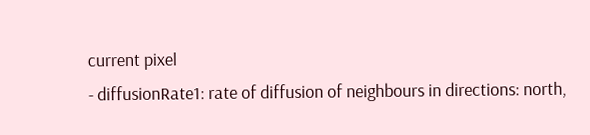current pixel
- diffusionRate1: rate of diffusion of neighbours in directions: north,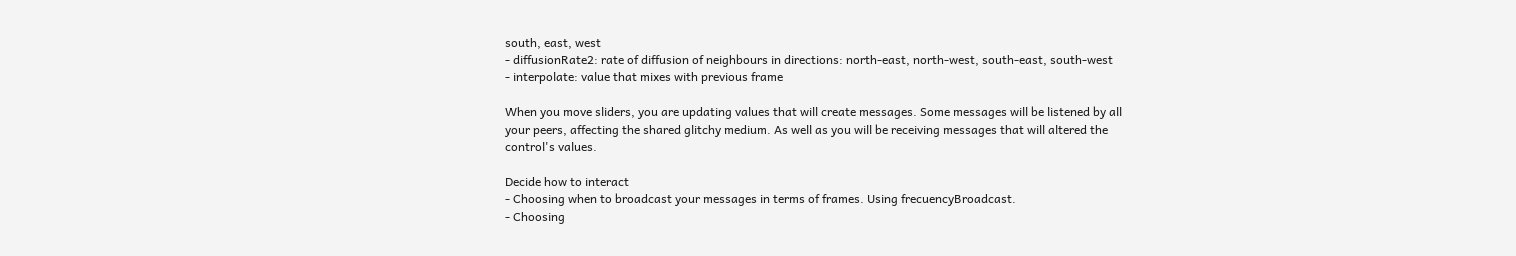south, east, west
- diffusionRate2: rate of diffusion of neighbours in directions: north-east, north-west, south-east, south-west
- interpolate: value that mixes with previous frame

When you move sliders, you are updating values that will create messages. Some messages will be listened by all your peers, affecting the shared glitchy medium. As well as you will be receiving messages that will altered the control's values.

Decide how to interact
- Choosing when to broadcast your messages in terms of frames. Using frecuencyBroadcast.
- Choosing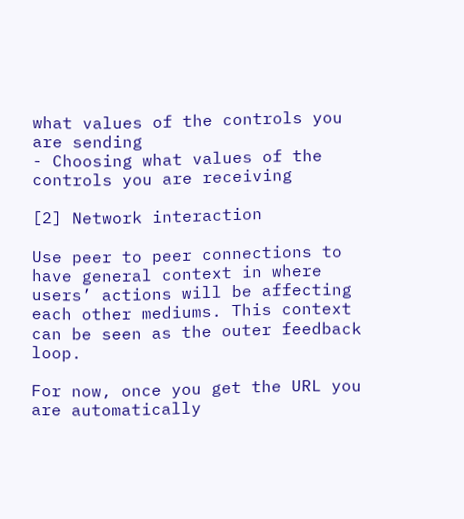what values of the controls you are sending
- Choosing what values of the controls you are receiving

[2] Network interaction

Use peer to peer connections to have general context in where users’ actions will be affecting each other mediums. This context can be seen as the outer feedback loop.

For now, once you get the URL you are automatically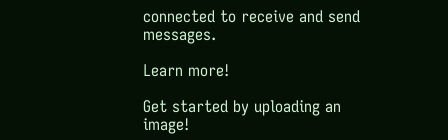connected to receive and send messages.

Learn more!

Get started by uploading an image!